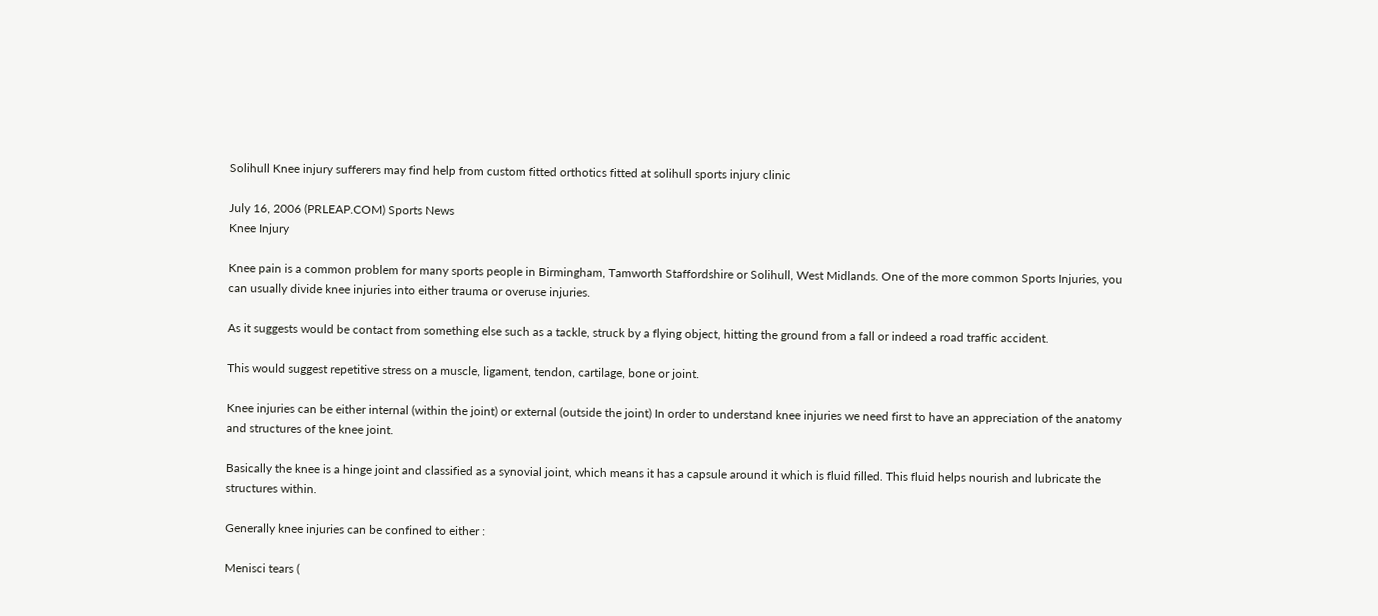Solihull Knee injury sufferers may find help from custom fitted orthotics fitted at solihull sports injury clinic

July 16, 2006 (PRLEAP.COM) Sports News
Knee Injury

Knee pain is a common problem for many sports people in Birmingham, Tamworth Staffordshire or Solihull, West Midlands. One of the more common Sports Injuries, you can usually divide knee injuries into either trauma or overuse injuries.

As it suggests would be contact from something else such as a tackle, struck by a flying object, hitting the ground from a fall or indeed a road traffic accident.

This would suggest repetitive stress on a muscle, ligament, tendon, cartilage, bone or joint.

Knee injuries can be either internal (within the joint) or external (outside the joint) In order to understand knee injuries we need first to have an appreciation of the anatomy and structures of the knee joint.

Basically the knee is a hinge joint and classified as a synovial joint, which means it has a capsule around it which is fluid filled. This fluid helps nourish and lubricate the structures within.

Generally knee injuries can be confined to either :

Menisci tears (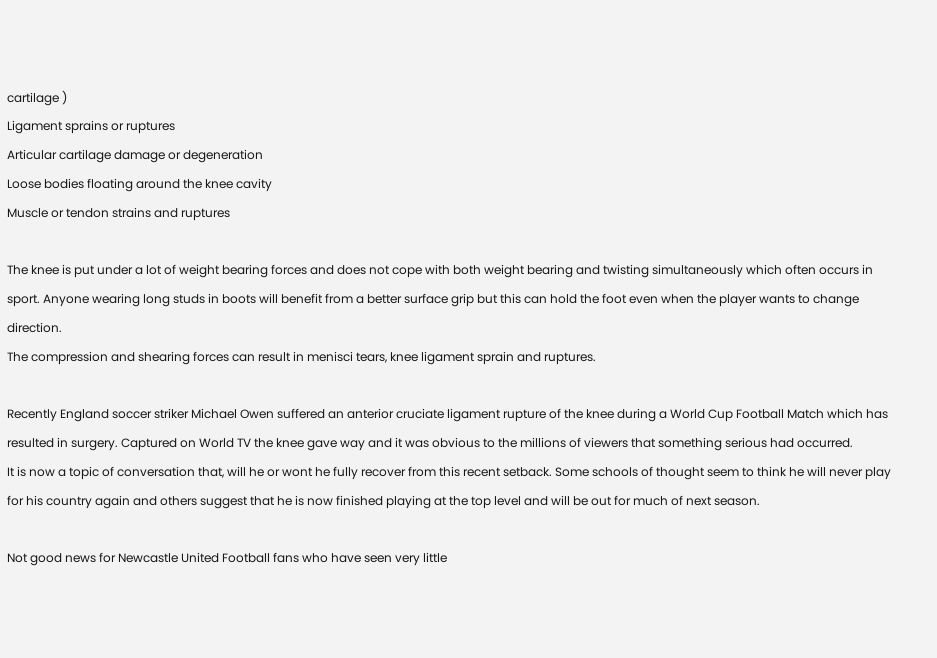cartilage )
Ligament sprains or ruptures
Articular cartilage damage or degeneration
Loose bodies floating around the knee cavity
Muscle or tendon strains and ruptures

The knee is put under a lot of weight bearing forces and does not cope with both weight bearing and twisting simultaneously which often occurs in sport. Anyone wearing long studs in boots will benefit from a better surface grip but this can hold the foot even when the player wants to change direction.
The compression and shearing forces can result in menisci tears, knee ligament sprain and ruptures.

Recently England soccer striker Michael Owen suffered an anterior cruciate ligament rupture of the knee during a World Cup Football Match which has resulted in surgery. Captured on World TV the knee gave way and it was obvious to the millions of viewers that something serious had occurred.
It is now a topic of conversation that, will he or wont he fully recover from this recent setback. Some schools of thought seem to think he will never play for his country again and others suggest that he is now finished playing at the top level and will be out for much of next season.

Not good news for Newcastle United Football fans who have seen very little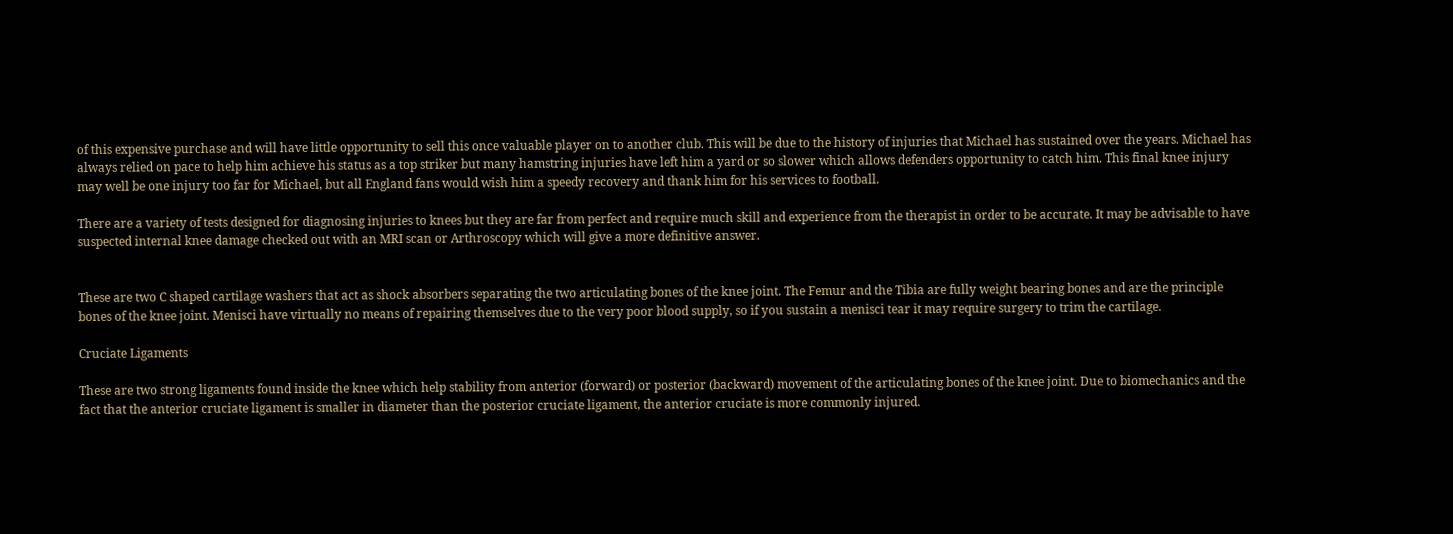of this expensive purchase and will have little opportunity to sell this once valuable player on to another club. This will be due to the history of injuries that Michael has sustained over the years. Michael has always relied on pace to help him achieve his status as a top striker but many hamstring injuries have left him a yard or so slower which allows defenders opportunity to catch him. This final knee injury may well be one injury too far for Michael, but all England fans would wish him a speedy recovery and thank him for his services to football.

There are a variety of tests designed for diagnosing injuries to knees but they are far from perfect and require much skill and experience from the therapist in order to be accurate. It may be advisable to have suspected internal knee damage checked out with an MRI scan or Arthroscopy which will give a more definitive answer.


These are two C shaped cartilage washers that act as shock absorbers separating the two articulating bones of the knee joint. The Femur and the Tibia are fully weight bearing bones and are the principle bones of the knee joint. Menisci have virtually no means of repairing themselves due to the very poor blood supply, so if you sustain a menisci tear it may require surgery to trim the cartilage.

Cruciate Ligaments

These are two strong ligaments found inside the knee which help stability from anterior (forward) or posterior (backward) movement of the articulating bones of the knee joint. Due to biomechanics and the fact that the anterior cruciate ligament is smaller in diameter than the posterior cruciate ligament, the anterior cruciate is more commonly injured.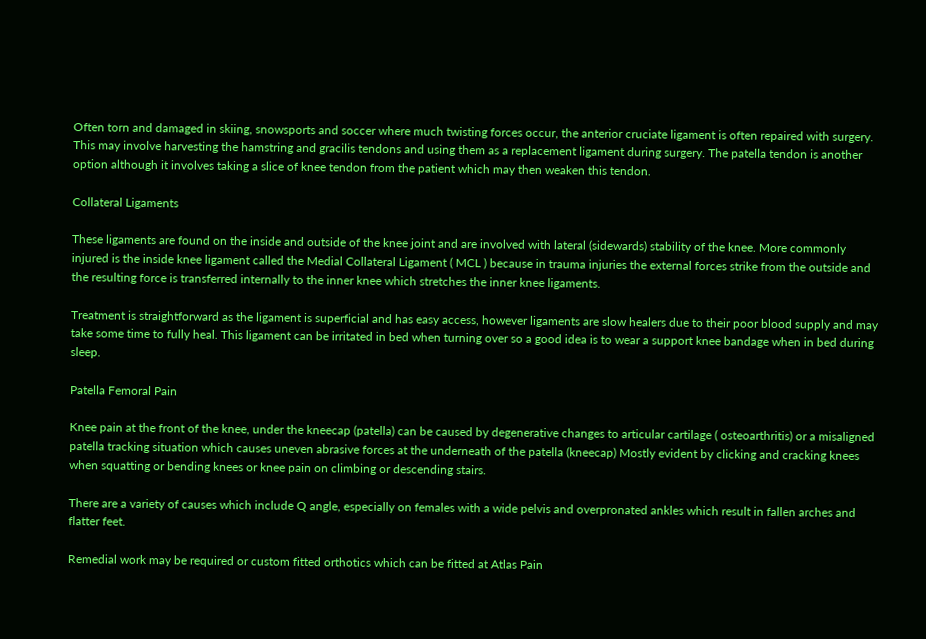Often torn and damaged in skiing, snowsports and soccer where much twisting forces occur, the anterior cruciate ligament is often repaired with surgery. This may involve harvesting the hamstring and gracilis tendons and using them as a replacement ligament during surgery. The patella tendon is another option although it involves taking a slice of knee tendon from the patient which may then weaken this tendon.

Collateral Ligaments

These ligaments are found on the inside and outside of the knee joint and are involved with lateral (sidewards) stability of the knee. More commonly injured is the inside knee ligament called the Medial Collateral Ligament ( MCL ) because in trauma injuries the external forces strike from the outside and the resulting force is transferred internally to the inner knee which stretches the inner knee ligaments.

Treatment is straightforward as the ligament is superficial and has easy access, however ligaments are slow healers due to their poor blood supply and may take some time to fully heal. This ligament can be irritated in bed when turning over so a good idea is to wear a support knee bandage when in bed during sleep.

Patella Femoral Pain

Knee pain at the front of the knee, under the kneecap (patella) can be caused by degenerative changes to articular cartilage ( osteoarthritis) or a misaligned patella tracking situation which causes uneven abrasive forces at the underneath of the patella (kneecap) Mostly evident by clicking and cracking knees when squatting or bending knees or knee pain on climbing or descending stairs.

There are a variety of causes which include Q angle, especially on females with a wide pelvis and overpronated ankles which result in fallen arches and flatter feet.

Remedial work may be required or custom fitted orthotics which can be fitted at Atlas Pain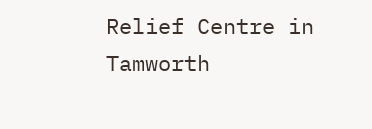Relief Centre in Tamworth